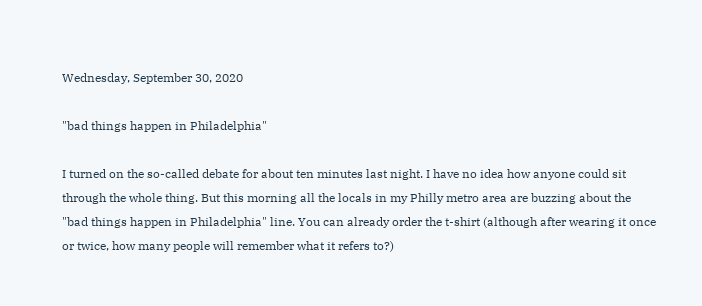Wednesday, September 30, 2020

"bad things happen in Philadelphia"

I turned on the so-called debate for about ten minutes last night. I have no idea how anyone could sit through the whole thing. But this morning all the locals in my Philly metro area are buzzing about the "bad things happen in Philadelphia" line. You can already order the t-shirt (although after wearing it once or twice, how many people will remember what it refers to?)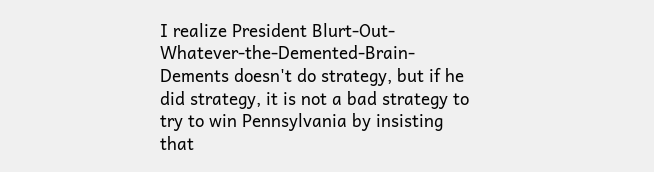I realize President Blurt-Out-Whatever-the-Demented-Brain-Dements doesn't do strategy, but if he did strategy, it is not a bad strategy to try to win Pennsylvania by insisting that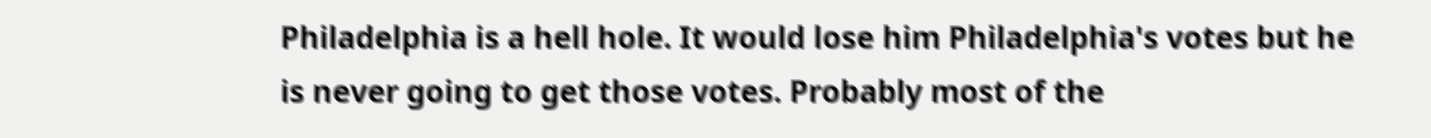Philadelphia is a hell hole. It would lose him Philadelphia's votes but he is never going to get those votes. Probably most of the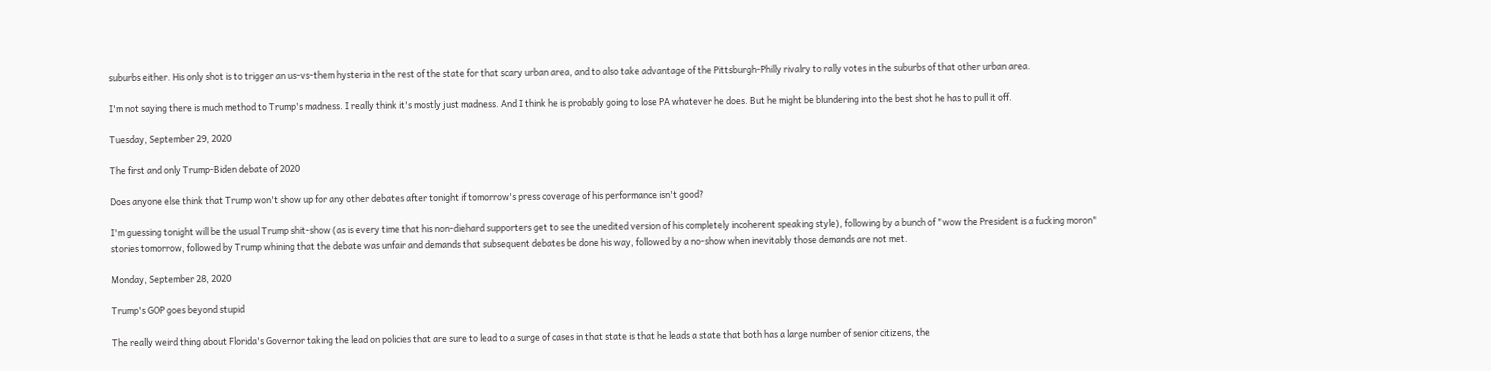suburbs either. His only shot is to trigger an us-vs-them hysteria in the rest of the state for that scary urban area, and to also take advantage of the Pittsburgh-Philly rivalry to rally votes in the suburbs of that other urban area.

I'm not saying there is much method to Trump's madness. I really think it's mostly just madness. And I think he is probably going to lose PA whatever he does. But he might be blundering into the best shot he has to pull it off.

Tuesday, September 29, 2020

The first and only Trump-Biden debate of 2020

Does anyone else think that Trump won't show up for any other debates after tonight if tomorrow's press coverage of his performance isn't good?

I'm guessing tonight will be the usual Trump shit-show (as is every time that his non-diehard supporters get to see the unedited version of his completely incoherent speaking style), following by a bunch of "wow the President is a fucking moron" stories tomorrow, followed by Trump whining that the debate was unfair and demands that subsequent debates be done his way, followed by a no-show when inevitably those demands are not met.

Monday, September 28, 2020

Trump's GOP goes beyond stupid

The really weird thing about Florida's Governor taking the lead on policies that are sure to lead to a surge of cases in that state is that he leads a state that both has a large number of senior citizens, the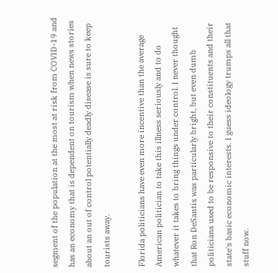segment of the population at the most at risk from COVID-19 and has an economy that is dependent on tourism when news stories about an out of control potentially deadly disease is sure to keep tourists away.

Florida politicians have even more incentive than the average American politician to take this illness seriously and to do whatever it takes to bring things under control. I never thought that Ron DeSantis was particularly bright, but even dumb politicians used to be responsive to their constituents and their state's basic economic interests. I guess ideology trumps all that stuff now.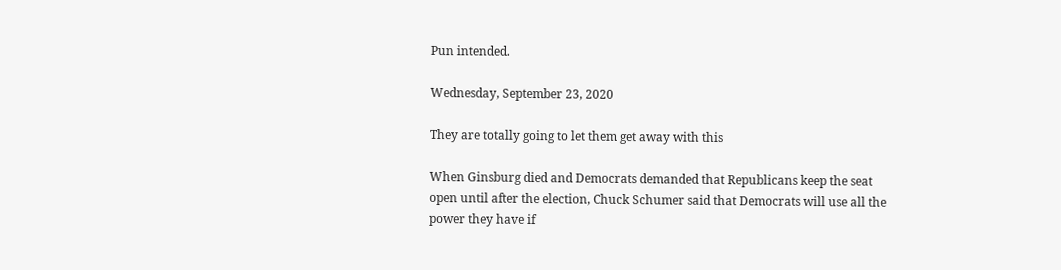Pun intended.

Wednesday, September 23, 2020

They are totally going to let them get away with this

When Ginsburg died and Democrats demanded that Republicans keep the seat open until after the election, Chuck Schumer said that Democrats will use all the power they have if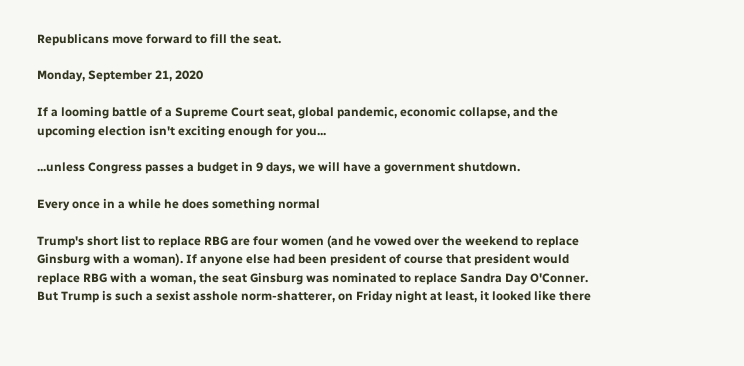Republicans move forward to fill the seat.

Monday, September 21, 2020

If a looming battle of a Supreme Court seat, global pandemic, economic collapse, and the upcoming election isn't exciting enough for you...

...unless Congress passes a budget in 9 days, we will have a government shutdown.

Every once in a while he does something normal

Trump's short list to replace RBG are four women (and he vowed over the weekend to replace Ginsburg with a woman). If anyone else had been president of course that president would replace RBG with a woman, the seat Ginsburg was nominated to replace Sandra Day O'Conner. But Trump is such a sexist asshole norm-shatterer, on Friday night at least, it looked like there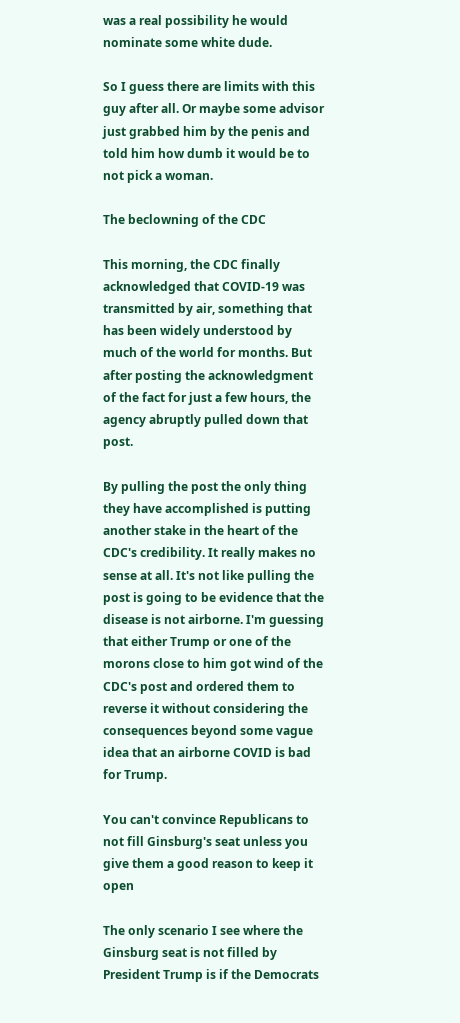was a real possibility he would nominate some white dude.

So I guess there are limits with this guy after all. Or maybe some advisor just grabbed him by the penis and told him how dumb it would be to not pick a woman.

The beclowning of the CDC

This morning, the CDC finally acknowledged that COVID-19 was transmitted by air, something that has been widely understood by much of the world for months. But after posting the acknowledgment of the fact for just a few hours, the agency abruptly pulled down that post.

By pulling the post the only thing they have accomplished is putting another stake in the heart of the CDC's credibility. It really makes no sense at all. It's not like pulling the post is going to be evidence that the disease is not airborne. I'm guessing that either Trump or one of the morons close to him got wind of the CDC's post and ordered them to reverse it without considering the consequences beyond some vague idea that an airborne COVID is bad for Trump.

You can't convince Republicans to not fill Ginsburg's seat unless you give them a good reason to keep it open

The only scenario I see where the Ginsburg seat is not filled by President Trump is if the Democrats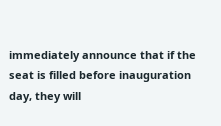immediately announce that if the seat is filled before inauguration day, they will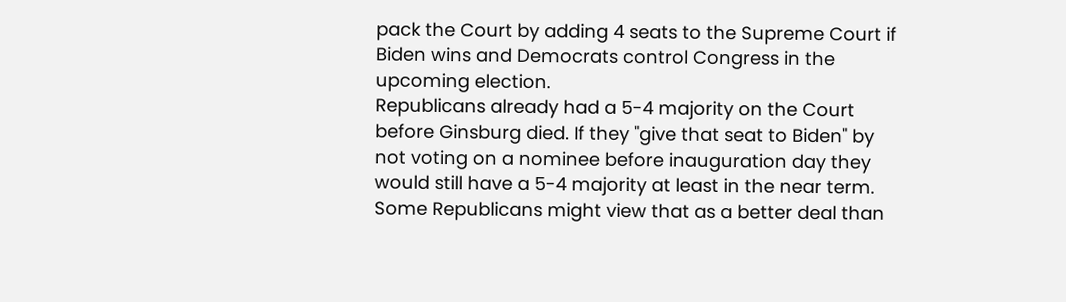pack the Court by adding 4 seats to the Supreme Court if Biden wins and Democrats control Congress in the upcoming election.
Republicans already had a 5-4 majority on the Court before Ginsburg died. If they "give that seat to Biden" by not voting on a nominee before inauguration day they would still have a 5-4 majority at least in the near term. Some Republicans might view that as a better deal than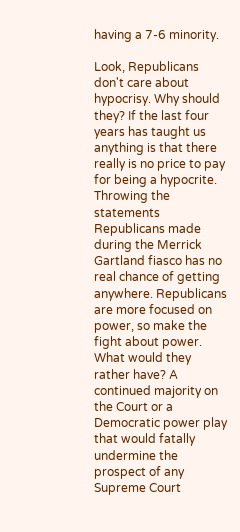having a 7-6 minority.

Look, Republicans don't care about hypocrisy. Why should they? If the last four years has taught us anything is that there really is no price to pay for being a hypocrite. Throwing the statements Republicans made during the Merrick Gartland fiasco has no real chance of getting anywhere. Republicans are more focused on power, so make the fight about power. What would they rather have? A continued majority on the Court or a Democratic power play that would fatally undermine the prospect of any Supreme Court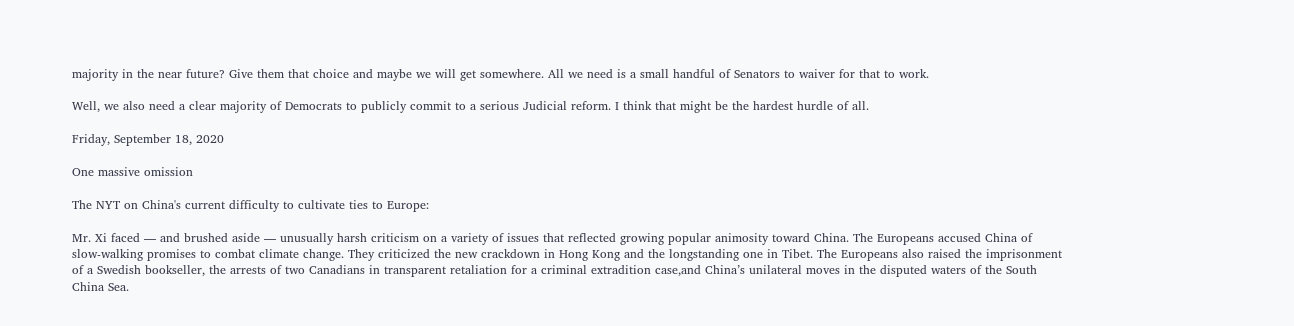majority in the near future? Give them that choice and maybe we will get somewhere. All we need is a small handful of Senators to waiver for that to work.

Well, we also need a clear majority of Democrats to publicly commit to a serious Judicial reform. I think that might be the hardest hurdle of all.

Friday, September 18, 2020

One massive omission

The NYT on China's current difficulty to cultivate ties to Europe:

Mr. Xi faced — and brushed aside — unusually harsh criticism on a variety of issues that reflected growing popular animosity toward China. The Europeans accused China of slow-walking promises to combat climate change. They criticized the new crackdown in Hong Kong and the longstanding one in Tibet. The Europeans also raised the imprisonment of a Swedish bookseller, the arrests of two Canadians in transparent retaliation for a criminal extradition case,and China’s unilateral moves in the disputed waters of the South China Sea.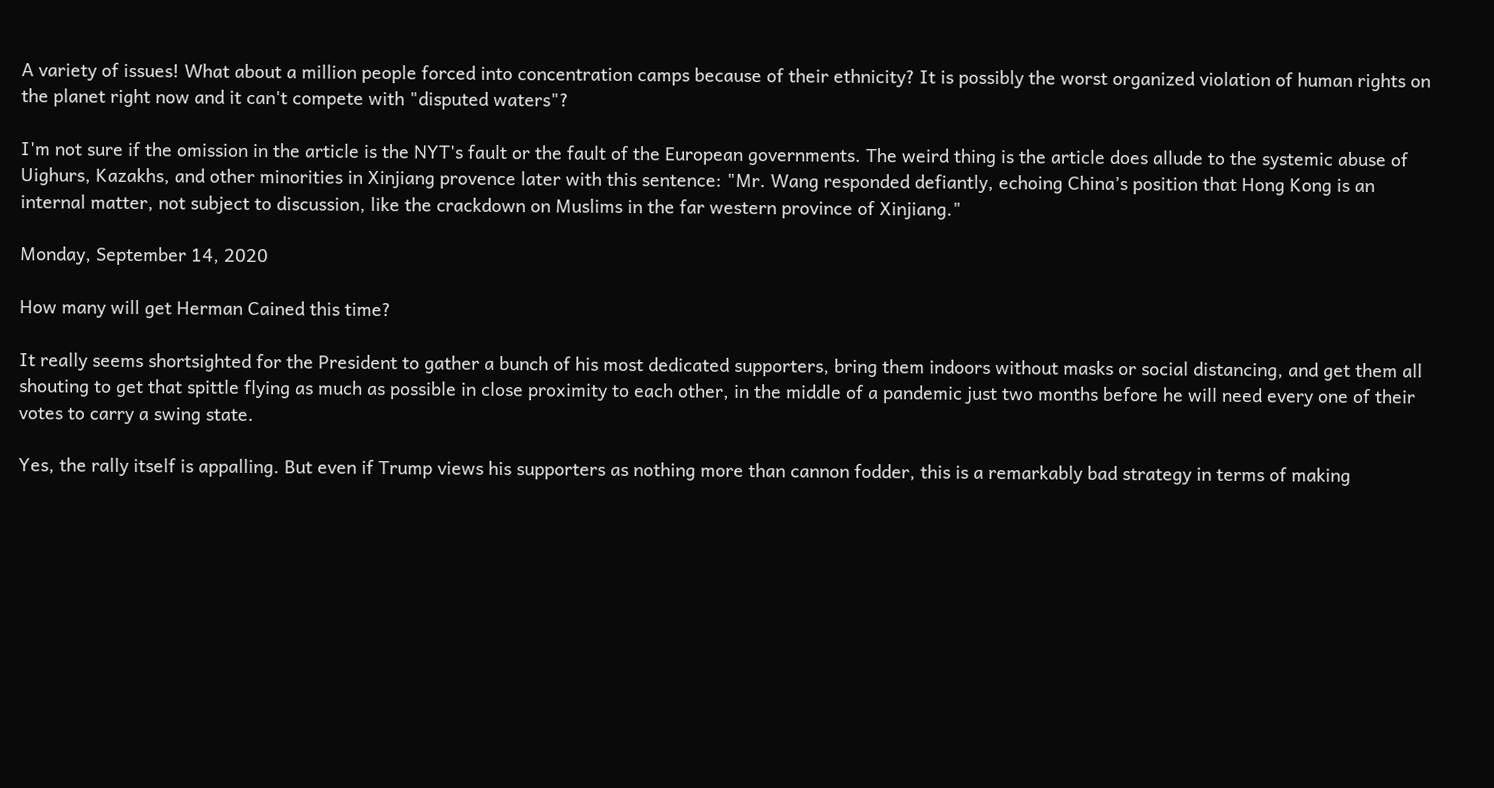A variety of issues! What about a million people forced into concentration camps because of their ethnicity? It is possibly the worst organized violation of human rights on the planet right now and it can't compete with "disputed waters"?

I'm not sure if the omission in the article is the NYT's fault or the fault of the European governments. The weird thing is the article does allude to the systemic abuse of Uighurs, Kazakhs, and other minorities in Xinjiang provence later with this sentence: "Mr. Wang responded defiantly, echoing China’s position that Hong Kong is an internal matter, not subject to discussion, like the crackdown on Muslims in the far western province of Xinjiang."

Monday, September 14, 2020

How many will get Herman Cained this time?

It really seems shortsighted for the President to gather a bunch of his most dedicated supporters, bring them indoors without masks or social distancing, and get them all shouting to get that spittle flying as much as possible in close proximity to each other, in the middle of a pandemic just two months before he will need every one of their votes to carry a swing state.

Yes, the rally itself is appalling. But even if Trump views his supporters as nothing more than cannon fodder, this is a remarkably bad strategy in terms of making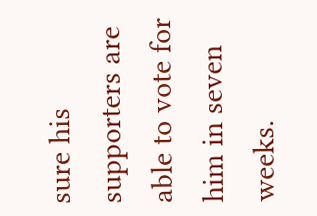sure his supporters are able to vote for him in seven weeks.